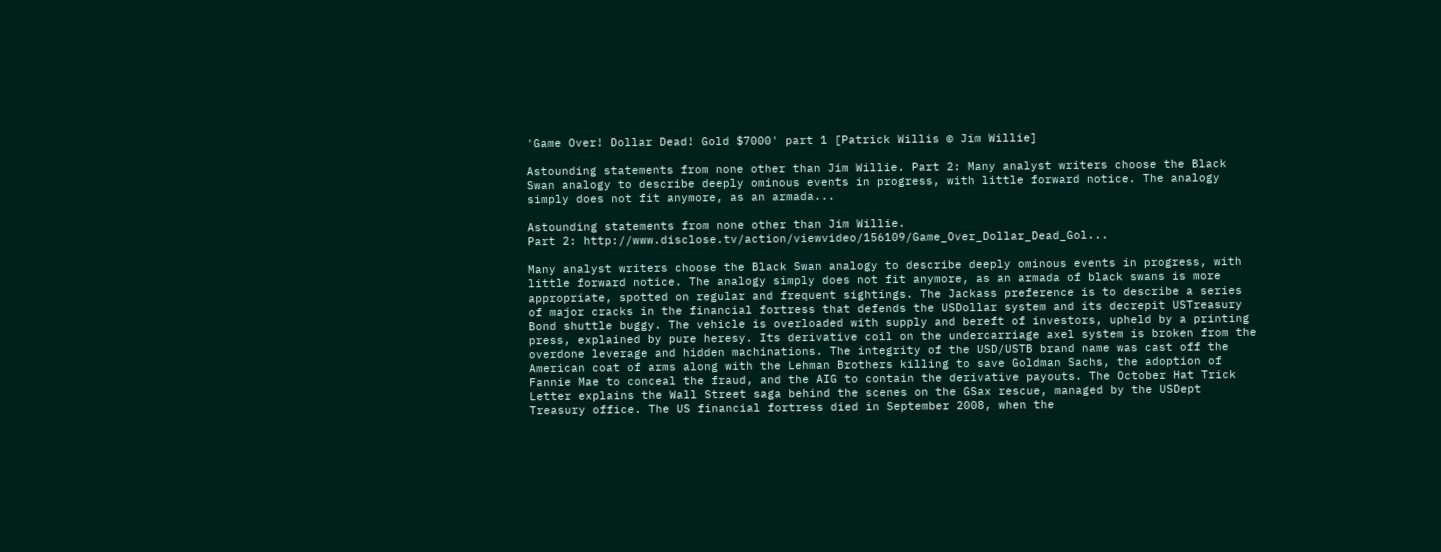'Game Over! Dollar Dead! Gold $7000' part 1 [Patrick Willis © Jim Willie]

Astounding statements from none other than Jim Willie. Part 2: Many analyst writers choose the Black Swan analogy to describe deeply ominous events in progress, with little forward notice. The analogy simply does not fit anymore, as an armada...

Astounding statements from none other than Jim Willie.
Part 2: http://www.disclose.tv/action/viewvideo/156109/Game_Over_Dollar_Dead_Gol...

Many analyst writers choose the Black Swan analogy to describe deeply ominous events in progress, with little forward notice. The analogy simply does not fit anymore, as an armada of black swans is more appropriate, spotted on regular and frequent sightings. The Jackass preference is to describe a series of major cracks in the financial fortress that defends the USDollar system and its decrepit USTreasury Bond shuttle buggy. The vehicle is overloaded with supply and bereft of investors, upheld by a printing press, explained by pure heresy. Its derivative coil on the undercarriage axel system is broken from the overdone leverage and hidden machinations. The integrity of the USD/USTB brand name was cast off the American coat of arms along with the Lehman Brothers killing to save Goldman Sachs, the adoption of Fannie Mae to conceal the fraud, and the AIG to contain the derivative payouts. The October Hat Trick Letter explains the Wall Street saga behind the scenes on the GSax rescue, managed by the USDept Treasury office. The US financial fortress died in September 2008, when the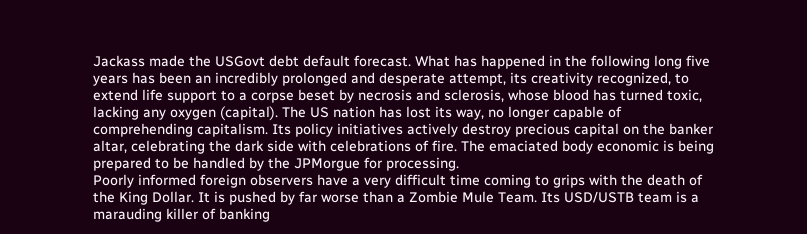Jackass made the USGovt debt default forecast. What has happened in the following long five years has been an incredibly prolonged and desperate attempt, its creativity recognized, to extend life support to a corpse beset by necrosis and sclerosis, whose blood has turned toxic, lacking any oxygen (capital). The US nation has lost its way, no longer capable of comprehending capitalism. Its policy initiatives actively destroy precious capital on the banker altar, celebrating the dark side with celebrations of fire. The emaciated body economic is being prepared to be handled by the JPMorgue for processing.
Poorly informed foreign observers have a very difficult time coming to grips with the death of the King Dollar. It is pushed by far worse than a Zombie Mule Team. Its USD/USTB team is a marauding killer of banking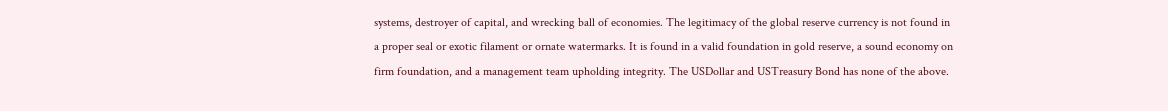systems, destroyer of capital, and wrecking ball of economies. The legitimacy of the global reserve currency is not found in a proper seal or exotic filament or ornate watermarks. It is found in a valid foundation in gold reserve, a sound economy on firm foundation, and a management team upholding integrity. The USDollar and USTreasury Bond has none of the above.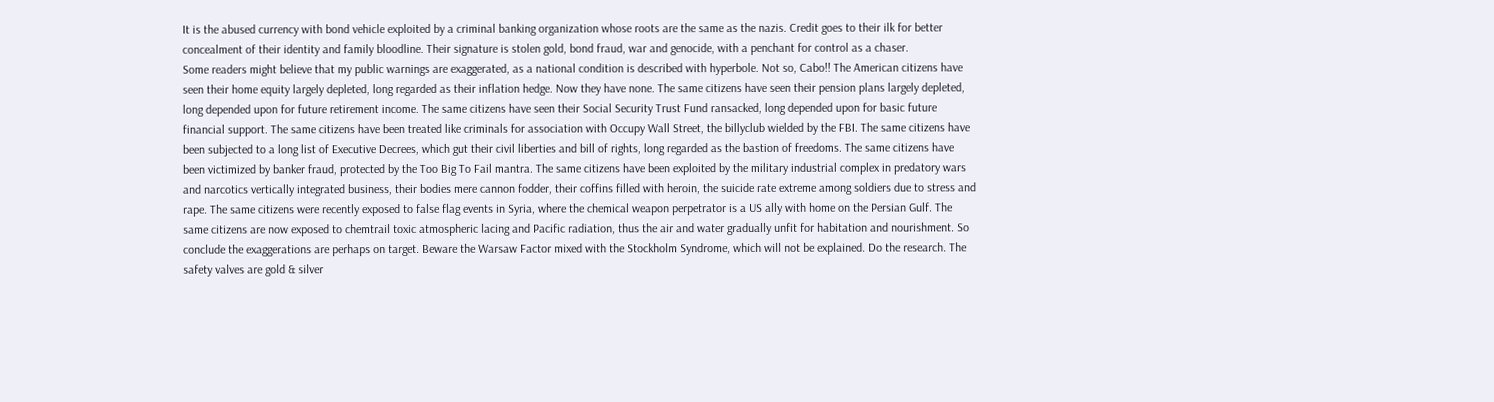It is the abused currency with bond vehicle exploited by a criminal banking organization whose roots are the same as the nazis. Credit goes to their ilk for better concealment of their identity and family bloodline. Their signature is stolen gold, bond fraud, war and genocide, with a penchant for control as a chaser.
Some readers might believe that my public warnings are exaggerated, as a national condition is described with hyperbole. Not so, Cabo!! The American citizens have seen their home equity largely depleted, long regarded as their inflation hedge. Now they have none. The same citizens have seen their pension plans largely depleted, long depended upon for future retirement income. The same citizens have seen their Social Security Trust Fund ransacked, long depended upon for basic future financial support. The same citizens have been treated like criminals for association with Occupy Wall Street, the billyclub wielded by the FBI. The same citizens have been subjected to a long list of Executive Decrees, which gut their civil liberties and bill of rights, long regarded as the bastion of freedoms. The same citizens have been victimized by banker fraud, protected by the Too Big To Fail mantra. The same citizens have been exploited by the military industrial complex in predatory wars and narcotics vertically integrated business, their bodies mere cannon fodder, their coffins filled with heroin, the suicide rate extreme among soldiers due to stress and rape. The same citizens were recently exposed to false flag events in Syria, where the chemical weapon perpetrator is a US ally with home on the Persian Gulf. The same citizens are now exposed to chemtrail toxic atmospheric lacing and Pacific radiation, thus the air and water gradually unfit for habitation and nourishment. So conclude the exaggerations are perhaps on target. Beware the Warsaw Factor mixed with the Stockholm Syndrome, which will not be explained. Do the research. The safety valves are gold & silver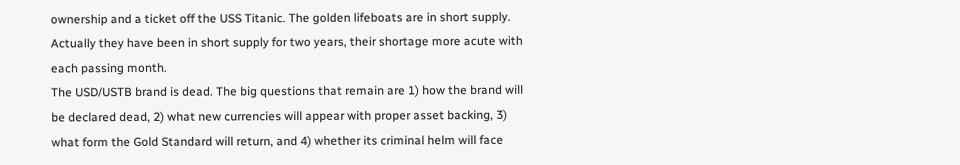ownership and a ticket off the USS Titanic. The golden lifeboats are in short supply. Actually they have been in short supply for two years, their shortage more acute with each passing month.
The USD/USTB brand is dead. The big questions that remain are 1) how the brand will be declared dead, 2) what new currencies will appear with proper asset backing, 3) what form the Gold Standard will return, and 4) whether its criminal helm will face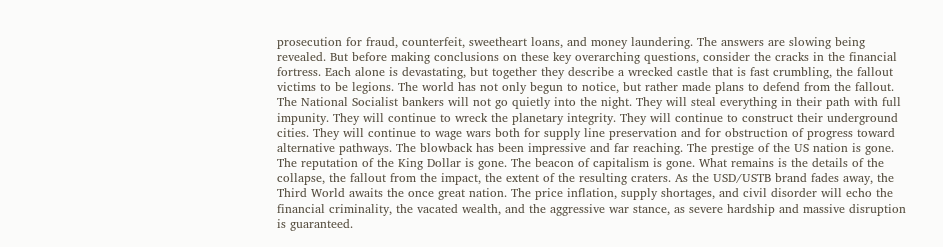prosecution for fraud, counterfeit, sweetheart loans, and money laundering. The answers are slowing being revealed. But before making conclusions on these key overarching questions, consider the cracks in the financial fortress. Each alone is devastating, but together they describe a wrecked castle that is fast crumbling, the fallout victims to be legions. The world has not only begun to notice, but rather made plans to defend from the fallout. The National Socialist bankers will not go quietly into the night. They will steal everything in their path with full impunity. They will continue to wreck the planetary integrity. They will continue to construct their underground cities. They will continue to wage wars both for supply line preservation and for obstruction of progress toward alternative pathways. The blowback has been impressive and far reaching. The prestige of the US nation is gone. The reputation of the King Dollar is gone. The beacon of capitalism is gone. What remains is the details of the collapse, the fallout from the impact, the extent of the resulting craters. As the USD/USTB brand fades away, the Third World awaits the once great nation. The price inflation, supply shortages, and civil disorder will echo the financial criminality, the vacated wealth, and the aggressive war stance, as severe hardship and massive disruption is guaranteed.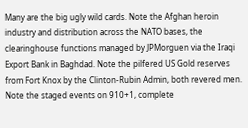Many are the big ugly wild cards. Note the Afghan heroin industry and distribution across the NATO bases, the clearinghouse functions managed by JPMorguen via the Iraqi Export Bank in Baghdad. Note the pilfered US Gold reserves from Fort Knox by the Clinton-Rubin Admin, both revered men. Note the staged events on 910+1, complete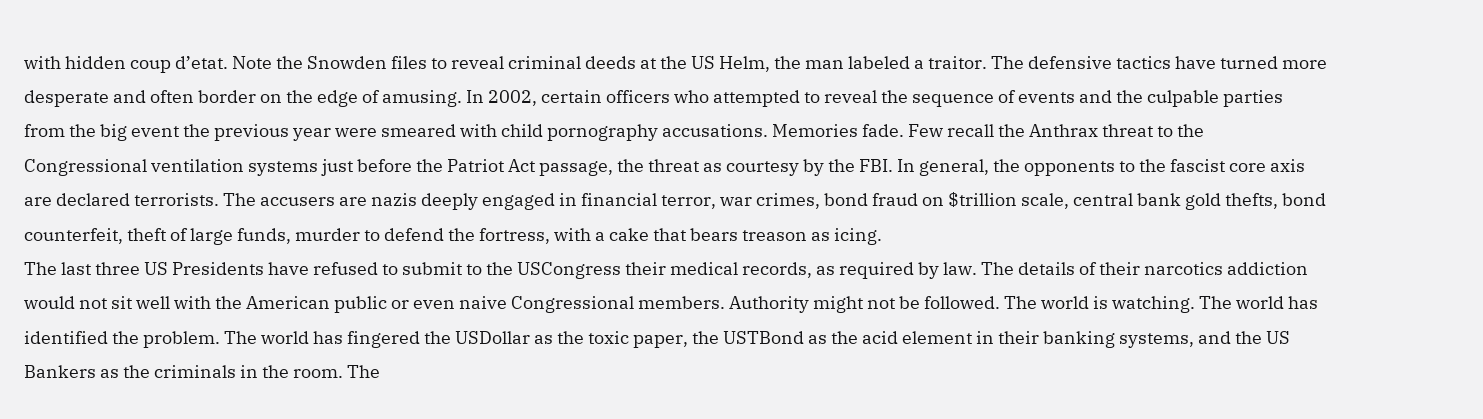with hidden coup d’etat. Note the Snowden files to reveal criminal deeds at the US Helm, the man labeled a traitor. The defensive tactics have turned more desperate and often border on the edge of amusing. In 2002, certain officers who attempted to reveal the sequence of events and the culpable parties from the big event the previous year were smeared with child pornography accusations. Memories fade. Few recall the Anthrax threat to the Congressional ventilation systems just before the Patriot Act passage, the threat as courtesy by the FBI. In general, the opponents to the fascist core axis are declared terrorists. The accusers are nazis deeply engaged in financial terror, war crimes, bond fraud on $trillion scale, central bank gold thefts, bond counterfeit, theft of large funds, murder to defend the fortress, with a cake that bears treason as icing.
The last three US Presidents have refused to submit to the USCongress their medical records, as required by law. The details of their narcotics addiction would not sit well with the American public or even naive Congressional members. Authority might not be followed. The world is watching. The world has identified the problem. The world has fingered the USDollar as the toxic paper, the USTBond as the acid element in their banking systems, and the US Bankers as the criminals in the room. The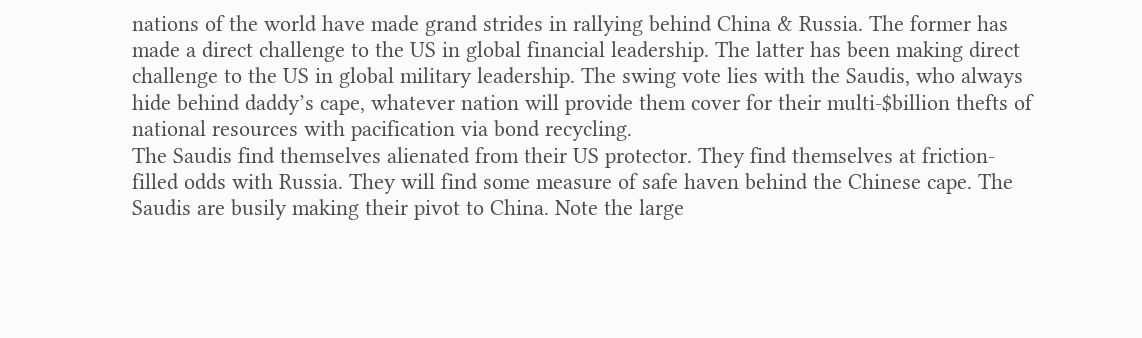nations of the world have made grand strides in rallying behind China & Russia. The former has made a direct challenge to the US in global financial leadership. The latter has been making direct challenge to the US in global military leadership. The swing vote lies with the Saudis, who always hide behind daddy’s cape, whatever nation will provide them cover for their multi-$billion thefts of national resources with pacification via bond recycling.
The Saudis find themselves alienated from their US protector. They find themselves at friction-filled odds with Russia. They will find some measure of safe haven behind the Chinese cape. The Saudis are busily making their pivot to China. Note the large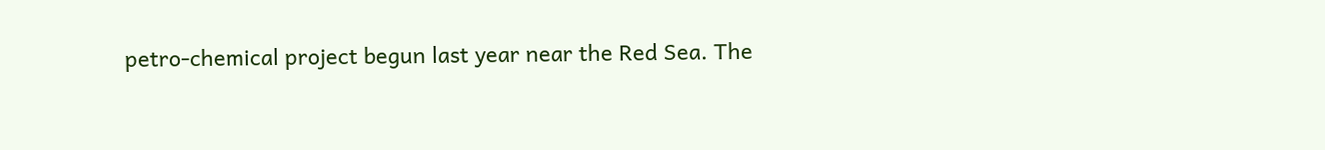petro-chemical project begun last year near the Red Sea. The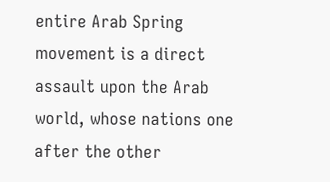entire Arab Spring movement is a direct assault upon the Arab world, whose nations one after the other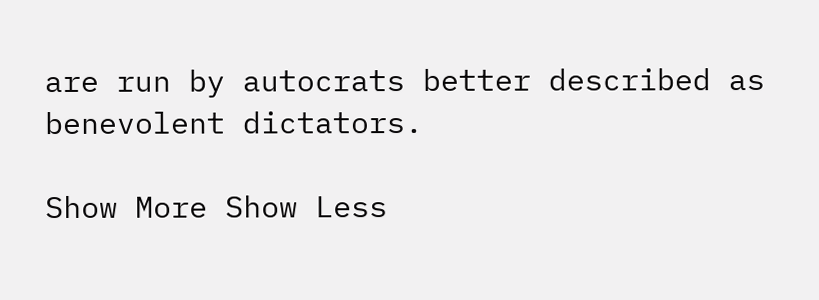are run by autocrats better described as benevolent dictators.

Show More Show Less